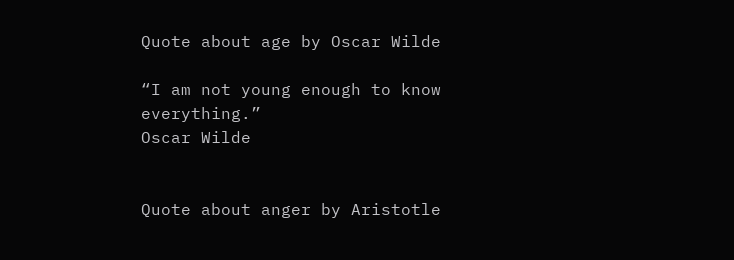Quote about age by Oscar Wilde

“I am not young enough to know everything.”
Oscar Wilde


Quote about anger by Aristotle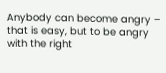Anybody can become angry – that is easy, but to be angry with the right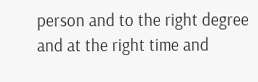person and to the right degree and at the right time and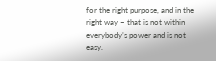for the right purpose, and in the right way – that is not within everybody’s power and is not easy.